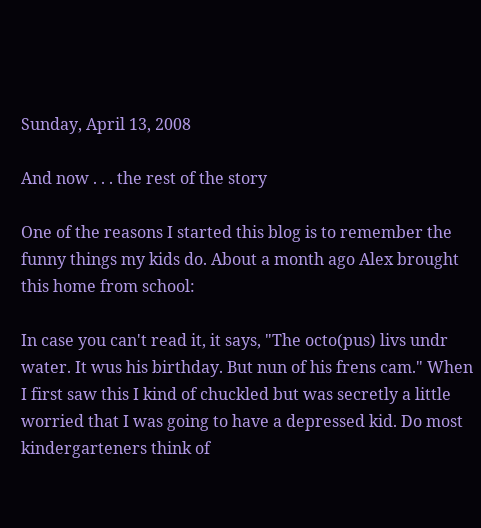Sunday, April 13, 2008

And now . . . the rest of the story

One of the reasons I started this blog is to remember the funny things my kids do. About a month ago Alex brought this home from school:

In case you can't read it, it says, "The octo(pus) livs undr water. It wus his birthday. But nun of his frens cam." When I first saw this I kind of chuckled but was secretly a little worried that I was going to have a depressed kid. Do most kindergarteners think of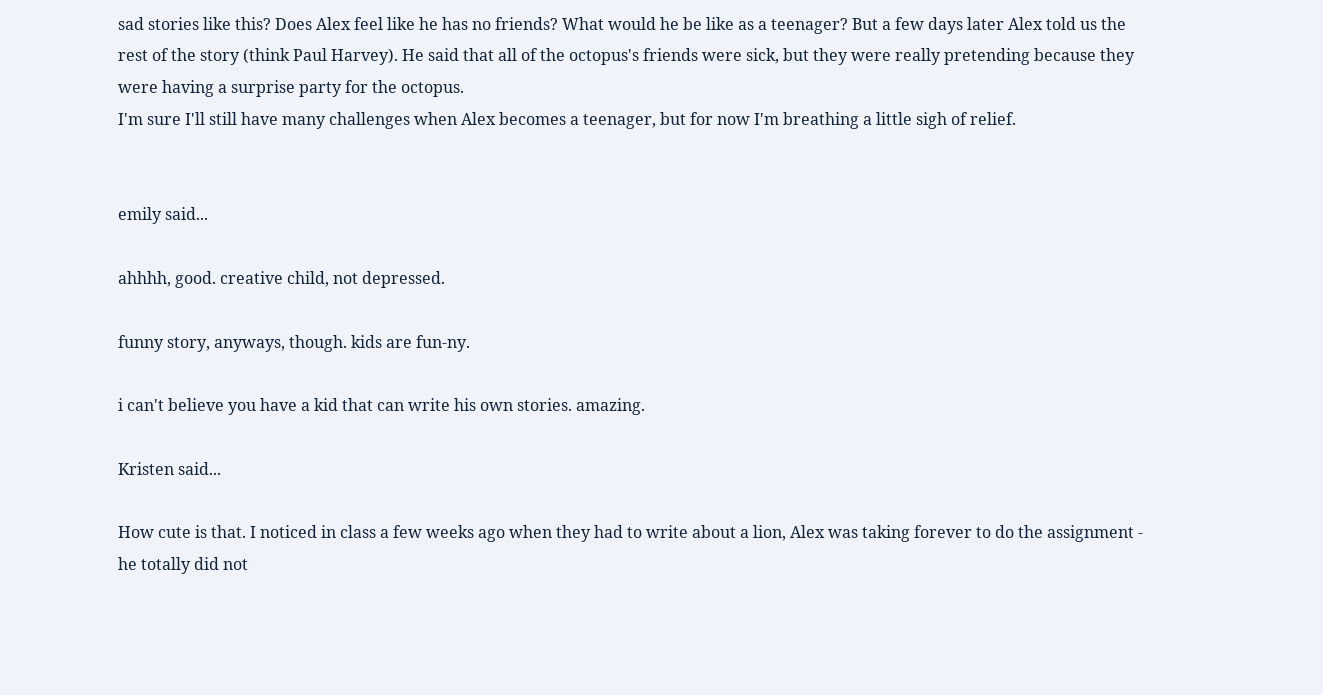sad stories like this? Does Alex feel like he has no friends? What would he be like as a teenager? But a few days later Alex told us the rest of the story (think Paul Harvey). He said that all of the octopus's friends were sick, but they were really pretending because they were having a surprise party for the octopus.
I'm sure I'll still have many challenges when Alex becomes a teenager, but for now I'm breathing a little sigh of relief.


emily said...

ahhhh, good. creative child, not depressed.

funny story, anyways, though. kids are fun-ny.

i can't believe you have a kid that can write his own stories. amazing.

Kristen said...

How cute is that. I noticed in class a few weeks ago when they had to write about a lion, Alex was taking forever to do the assignment - he totally did not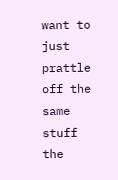want to just prattle off the same stuff the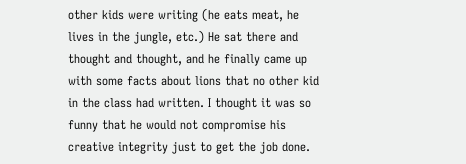other kids were writing (he eats meat, he lives in the jungle, etc.) He sat there and thought and thought, and he finally came up with some facts about lions that no other kid in the class had written. I thought it was so funny that he would not compromise his creative integrity just to get the job done.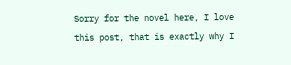Sorry for the novel here, I love this post, that is exactly why I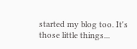started my blog too. It's those little things...